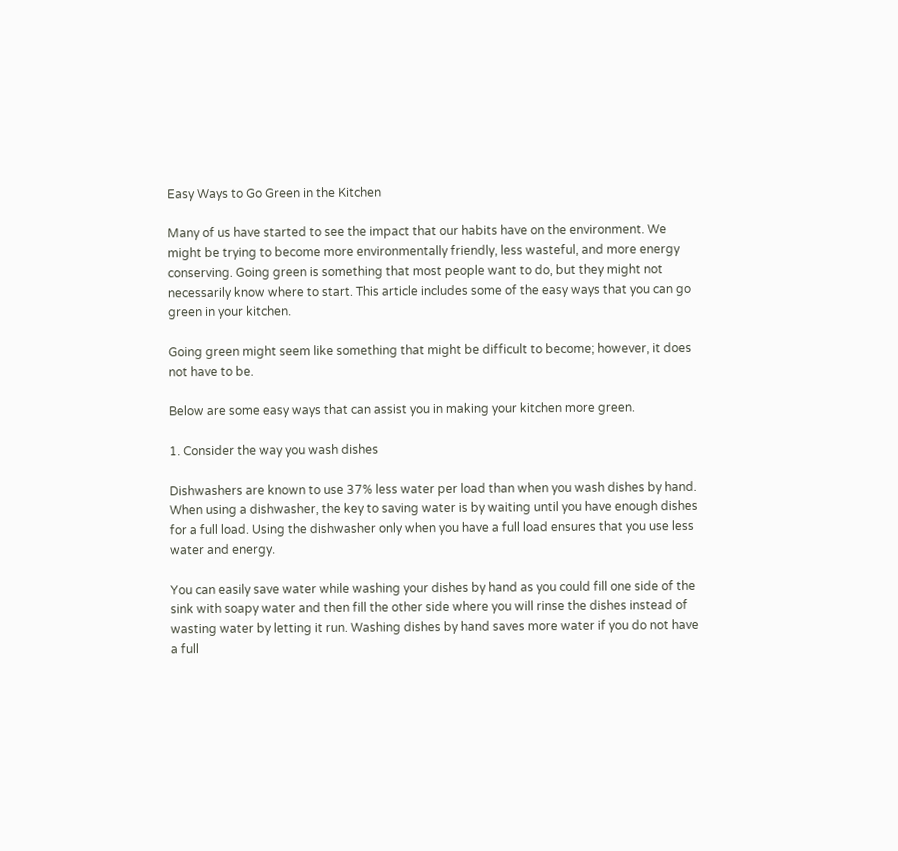Easy Ways to Go Green in the Kitchen

Many of us have started to see the impact that our habits have on the environment. We might be trying to become more environmentally friendly, less wasteful, and more energy conserving. Going green is something that most people want to do, but they might not necessarily know where to start. This article includes some of the easy ways that you can go green in your kitchen.

Going green might seem like something that might be difficult to become; however, it does not have to be.

Below are some easy ways that can assist you in making your kitchen more green.

1. Consider the way you wash dishes

Dishwashers are known to use 37% less water per load than when you wash dishes by hand. When using a dishwasher, the key to saving water is by waiting until you have enough dishes for a full load. Using the dishwasher only when you have a full load ensures that you use less water and energy.

You can easily save water while washing your dishes by hand as you could fill one side of the sink with soapy water and then fill the other side where you will rinse the dishes instead of wasting water by letting it run. Washing dishes by hand saves more water if you do not have a full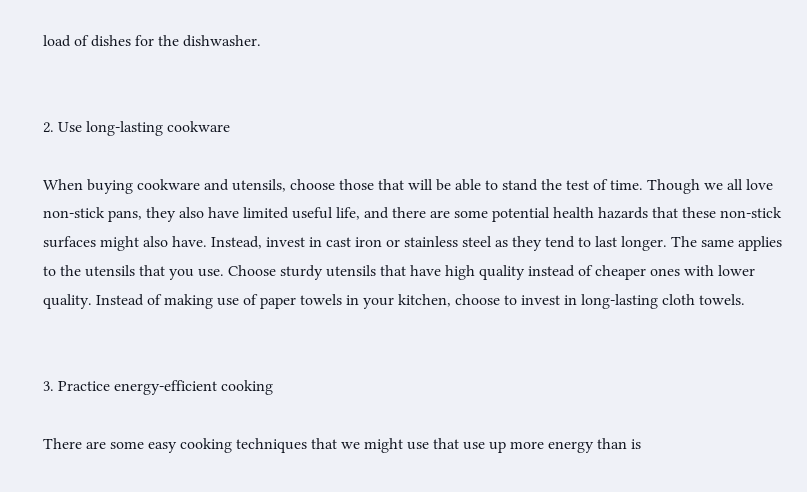load of dishes for the dishwasher.


2. Use long-lasting cookware

When buying cookware and utensils, choose those that will be able to stand the test of time. Though we all love non-stick pans, they also have limited useful life, and there are some potential health hazards that these non-stick surfaces might also have. Instead, invest in cast iron or stainless steel as they tend to last longer. The same applies to the utensils that you use. Choose sturdy utensils that have high quality instead of cheaper ones with lower quality. Instead of making use of paper towels in your kitchen, choose to invest in long-lasting cloth towels.


3. Practice energy-efficient cooking

There are some easy cooking techniques that we might use that use up more energy than is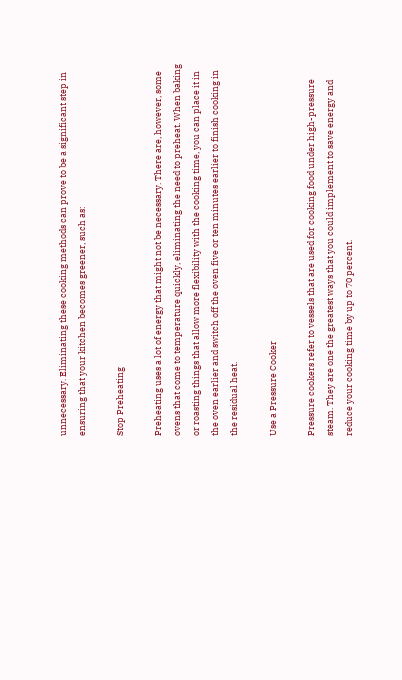unnecessary. Eliminating these cooking methods can prove to be a significant step in ensuring that your kitchen becomes greener, such as:

Stop Preheating

Preheating uses a lot of energy that might not be necessary. There are, however, some ovens that come to temperature quickly, eliminating the need to preheat. When baking or roasting things that allow more flexibility with the cooking time, you can place it in the oven earlier and switch off the oven five or ten minutes earlier to finish cooking in the residual heat.

Use a Pressure Cooker

Pressure cookers refer to vessels that are used for cooking food under high-pressure steam. They are one the greatest ways that you could implement to save energy and reduce your cooking time by up to 70 percent.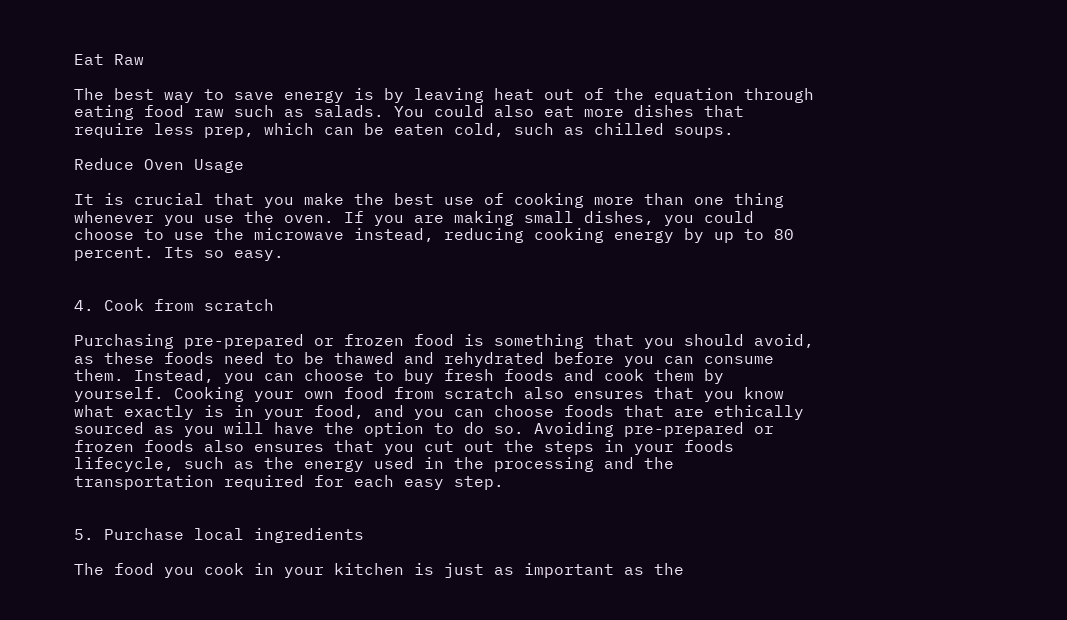Eat Raw

The best way to save energy is by leaving heat out of the equation through eating food raw such as salads. You could also eat more dishes that require less prep, which can be eaten cold, such as chilled soups.

Reduce Oven Usage

It is crucial that you make the best use of cooking more than one thing whenever you use the oven. If you are making small dishes, you could choose to use the microwave instead, reducing cooking energy by up to 80 percent. Its so easy.


4. Cook from scratch

Purchasing pre-prepared or frozen food is something that you should avoid, as these foods need to be thawed and rehydrated before you can consume them. Instead, you can choose to buy fresh foods and cook them by yourself. Cooking your own food from scratch also ensures that you know what exactly is in your food, and you can choose foods that are ethically sourced as you will have the option to do so. Avoiding pre-prepared or frozen foods also ensures that you cut out the steps in your foods lifecycle, such as the energy used in the processing and the transportation required for each easy step.


5. Purchase local ingredients

The food you cook in your kitchen is just as important as the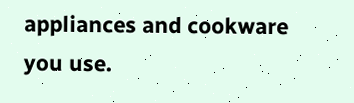appliances and cookware you use.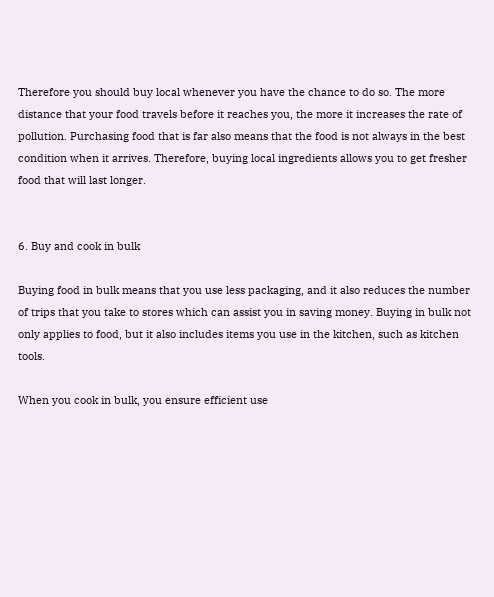Therefore you should buy local whenever you have the chance to do so. The more distance that your food travels before it reaches you, the more it increases the rate of pollution. Purchasing food that is far also means that the food is not always in the best condition when it arrives. Therefore, buying local ingredients allows you to get fresher food that will last longer.


6. Buy and cook in bulk

Buying food in bulk means that you use less packaging, and it also reduces the number of trips that you take to stores which can assist you in saving money. Buying in bulk not only applies to food, but it also includes items you use in the kitchen, such as kitchen tools.

When you cook in bulk, you ensure efficient use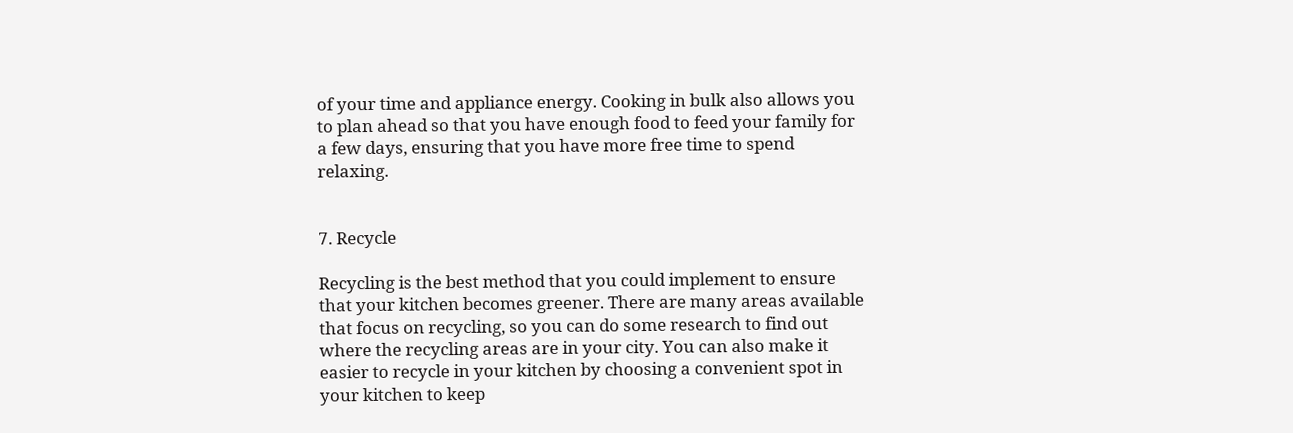of your time and appliance energy. Cooking in bulk also allows you to plan ahead so that you have enough food to feed your family for a few days, ensuring that you have more free time to spend relaxing.


7. Recycle

Recycling is the best method that you could implement to ensure that your kitchen becomes greener. There are many areas available that focus on recycling, so you can do some research to find out where the recycling areas are in your city. You can also make it easier to recycle in your kitchen by choosing a convenient spot in your kitchen to keep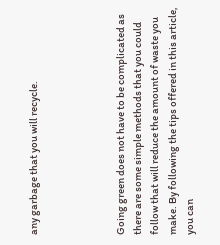any garbage that you will recycle.




Going green does not have to be complicated as there are some simple methods that you could follow that will reduce the amount of waste you make. By following the tips offered in this article, you can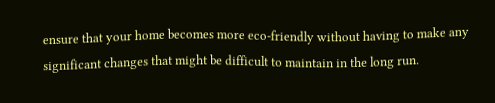ensure that your home becomes more eco-friendly without having to make any significant changes that might be difficult to maintain in the long run.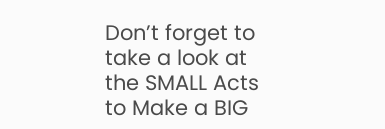Don’t forget to take a look at the SMALL Acts to Make a BIG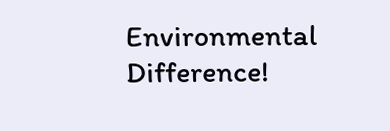Environmental Difference!